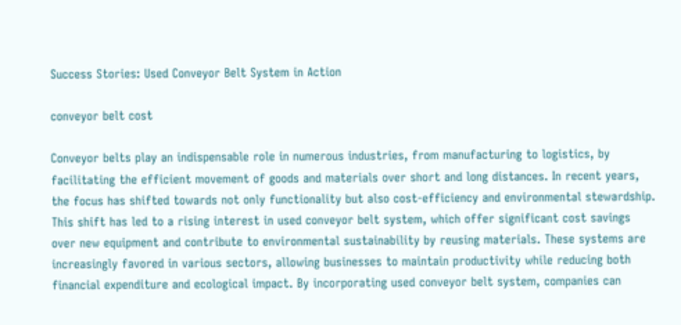Success Stories: Used Conveyor Belt System in Action

conveyor belt cost

Conveyor belts play an indispensable role in numerous industries, from manufacturing to logistics, by facilitating the efficient movement of goods and materials over short and long distances. In recent years, the focus has shifted towards not only functionality but also cost-efficiency and environmental stewardship. This shift has led to a rising interest in used conveyor belt system, which offer significant cost savings over new equipment and contribute to environmental sustainability by reusing materials. These systems are increasingly favored in various sectors, allowing businesses to maintain productivity while reducing both financial expenditure and ecological impact. By incorporating used conveyor belt system, companies can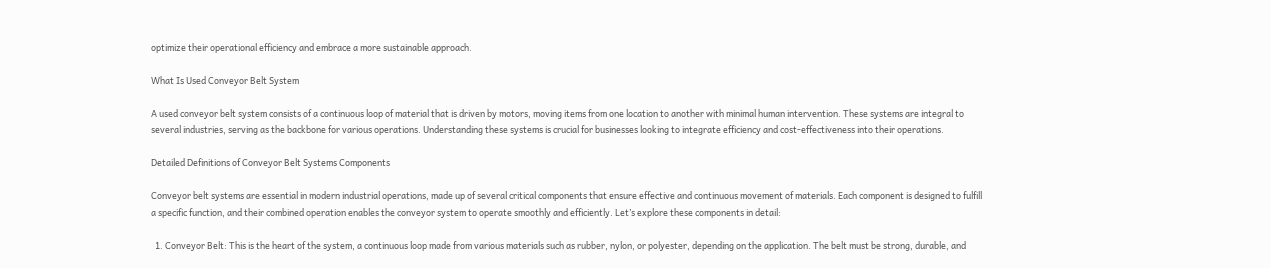optimize their operational efficiency and embrace a more sustainable approach.

What Is Used Conveyor Belt System

A used conveyor belt system consists of a continuous loop of material that is driven by motors, moving items from one location to another with minimal human intervention. These systems are integral to several industries, serving as the backbone for various operations. Understanding these systems is crucial for businesses looking to integrate efficiency and cost-effectiveness into their operations.

Detailed Definitions of Conveyor Belt Systems Components

Conveyor belt systems are essential in modern industrial operations, made up of several critical components that ensure effective and continuous movement of materials. Each component is designed to fulfill a specific function, and their combined operation enables the conveyor system to operate smoothly and efficiently. Let’s explore these components in detail:

  1. Conveyor Belt: This is the heart of the system, a continuous loop made from various materials such as rubber, nylon, or polyester, depending on the application. The belt must be strong, durable, and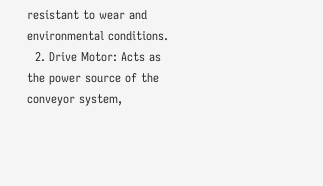resistant to wear and environmental conditions.
  2. Drive Motor: Acts as the power source of the conveyor system,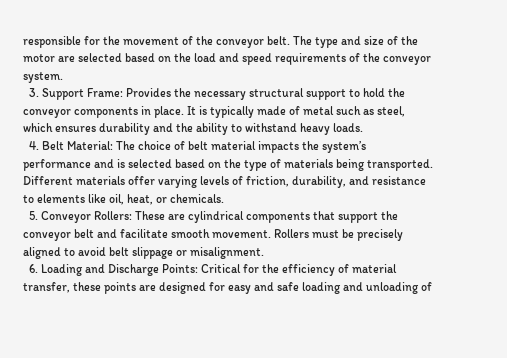responsible for the movement of the conveyor belt. The type and size of the motor are selected based on the load and speed requirements of the conveyor system.
  3. Support Frame: Provides the necessary structural support to hold the conveyor components in place. It is typically made of metal such as steel, which ensures durability and the ability to withstand heavy loads.
  4. Belt Material: The choice of belt material impacts the system’s performance and is selected based on the type of materials being transported. Different materials offer varying levels of friction, durability, and resistance to elements like oil, heat, or chemicals.
  5. Conveyor Rollers: These are cylindrical components that support the conveyor belt and facilitate smooth movement. Rollers must be precisely aligned to avoid belt slippage or misalignment.
  6. Loading and Discharge Points: Critical for the efficiency of material transfer, these points are designed for easy and safe loading and unloading of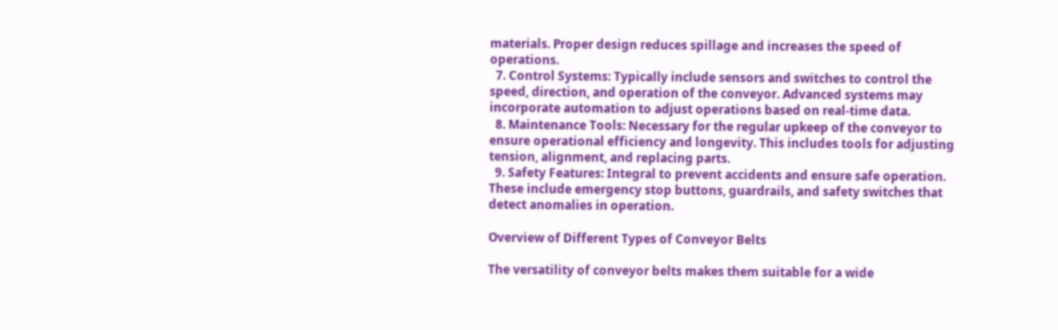materials. Proper design reduces spillage and increases the speed of operations.
  7. Control Systems: Typically include sensors and switches to control the speed, direction, and operation of the conveyor. Advanced systems may incorporate automation to adjust operations based on real-time data.
  8. Maintenance Tools: Necessary for the regular upkeep of the conveyor to ensure operational efficiency and longevity. This includes tools for adjusting tension, alignment, and replacing parts.
  9. Safety Features: Integral to prevent accidents and ensure safe operation. These include emergency stop buttons, guardrails, and safety switches that detect anomalies in operation.

Overview of Different Types of Conveyor Belts

The versatility of conveyor belts makes them suitable for a wide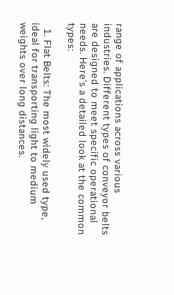range of applications across various industries. Different types of conveyor belts are designed to meet specific operational needs. Here’s a detailed look at the common types:

  1. Flat Belts: The most widely used type, ideal for transporting light to medium weights over long distances.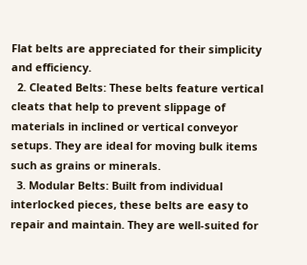Flat belts are appreciated for their simplicity and efficiency.
  2. Cleated Belts: These belts feature vertical cleats that help to prevent slippage of materials in inclined or vertical conveyor setups. They are ideal for moving bulk items such as grains or minerals.
  3. Modular Belts: Built from individual interlocked pieces, these belts are easy to repair and maintain. They are well-suited for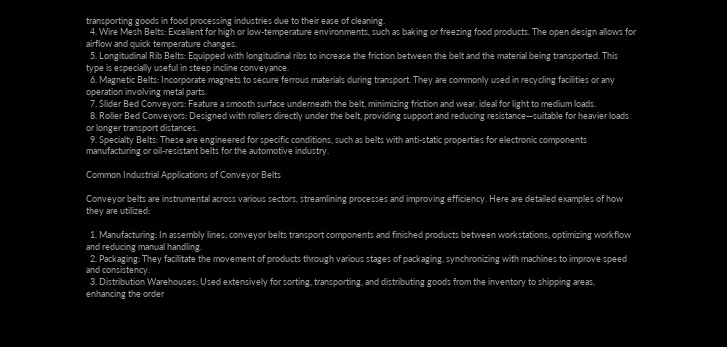transporting goods in food processing industries due to their ease of cleaning.
  4. Wire Mesh Belts: Excellent for high or low-temperature environments, such as baking or freezing food products. The open design allows for airflow and quick temperature changes.
  5. Longitudinal Rib Belts: Equipped with longitudinal ribs to increase the friction between the belt and the material being transported. This type is especially useful in steep incline conveyance.
  6. Magnetic Belts: Incorporate magnets to secure ferrous materials during transport. They are commonly used in recycling facilities or any operation involving metal parts.
  7. Slider Bed Conveyors: Feature a smooth surface underneath the belt, minimizing friction and wear, ideal for light to medium loads.
  8. Roller Bed Conveyors: Designed with rollers directly under the belt, providing support and reducing resistance—suitable for heavier loads or longer transport distances.
  9. Specialty Belts: These are engineered for specific conditions, such as belts with anti-static properties for electronic components manufacturing or oil-resistant belts for the automotive industry.

Common Industrial Applications of Conveyor Belts

Conveyor belts are instrumental across various sectors, streamlining processes and improving efficiency. Here are detailed examples of how they are utilized:

  1. Manufacturing: In assembly lines, conveyor belts transport components and finished products between workstations, optimizing workflow and reducing manual handling.
  2. Packaging: They facilitate the movement of products through various stages of packaging, synchronizing with machines to improve speed and consistency.
  3. Distribution Warehouses: Used extensively for sorting, transporting, and distributing goods from the inventory to shipping areas, enhancing the order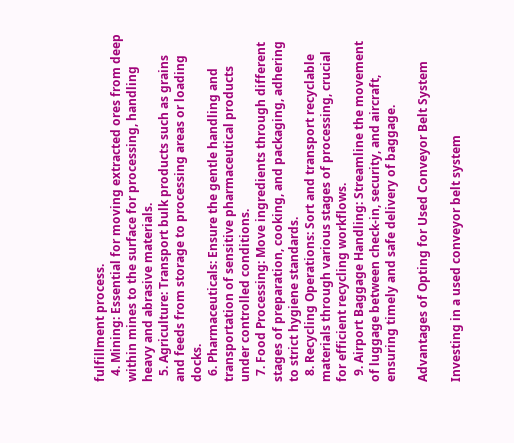fulfillment process.
  4. Mining: Essential for moving extracted ores from deep within mines to the surface for processing, handling heavy and abrasive materials.
  5. Agriculture: Transport bulk products such as grains and feeds from storage to processing areas or loading docks.
  6. Pharmaceuticals: Ensure the gentle handling and transportation of sensitive pharmaceutical products under controlled conditions.
  7. Food Processing: Move ingredients through different stages of preparation, cooking, and packaging, adhering to strict hygiene standards.
  8. Recycling Operations: Sort and transport recyclable materials through various stages of processing, crucial for efficient recycling workflows.
  9. Airport Baggage Handling: Streamline the movement of luggage between check-in, security, and aircraft, ensuring timely and safe delivery of baggage.

Advantages of Opting for Used Conveyor Belt System

Investing in a used conveyor belt system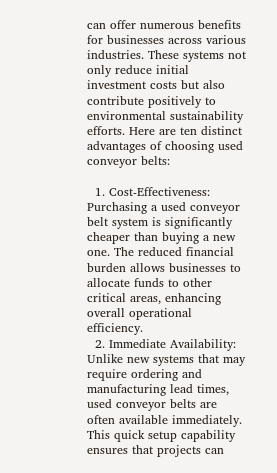can offer numerous benefits for businesses across various industries. These systems not only reduce initial investment costs but also contribute positively to environmental sustainability efforts. Here are ten distinct advantages of choosing used conveyor belts:

  1. Cost-Effectiveness: Purchasing a used conveyor belt system is significantly cheaper than buying a new one. The reduced financial burden allows businesses to allocate funds to other critical areas, enhancing overall operational efficiency.
  2. Immediate Availability: Unlike new systems that may require ordering and manufacturing lead times, used conveyor belts are often available immediately. This quick setup capability ensures that projects can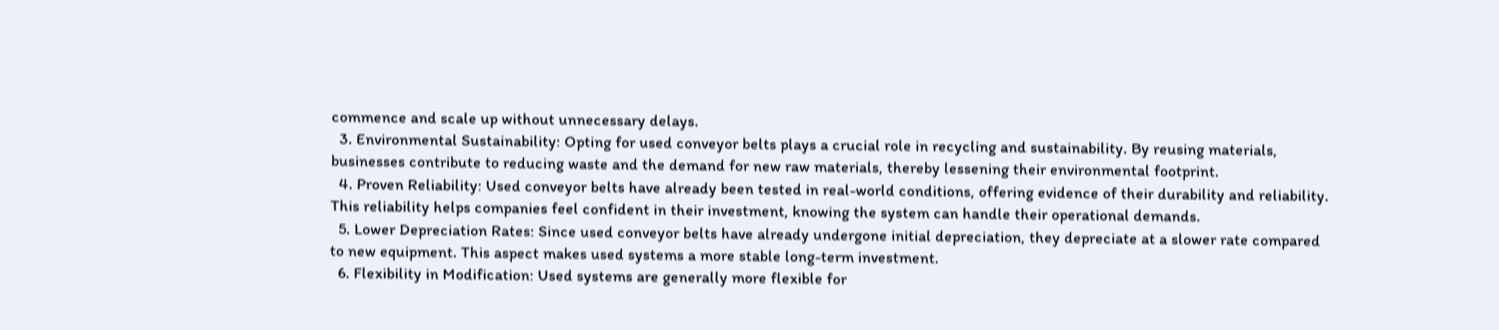commence and scale up without unnecessary delays.
  3. Environmental Sustainability: Opting for used conveyor belts plays a crucial role in recycling and sustainability. By reusing materials, businesses contribute to reducing waste and the demand for new raw materials, thereby lessening their environmental footprint.
  4. Proven Reliability: Used conveyor belts have already been tested in real-world conditions, offering evidence of their durability and reliability. This reliability helps companies feel confident in their investment, knowing the system can handle their operational demands.
  5. Lower Depreciation Rates: Since used conveyor belts have already undergone initial depreciation, they depreciate at a slower rate compared to new equipment. This aspect makes used systems a more stable long-term investment.
  6. Flexibility in Modification: Used systems are generally more flexible for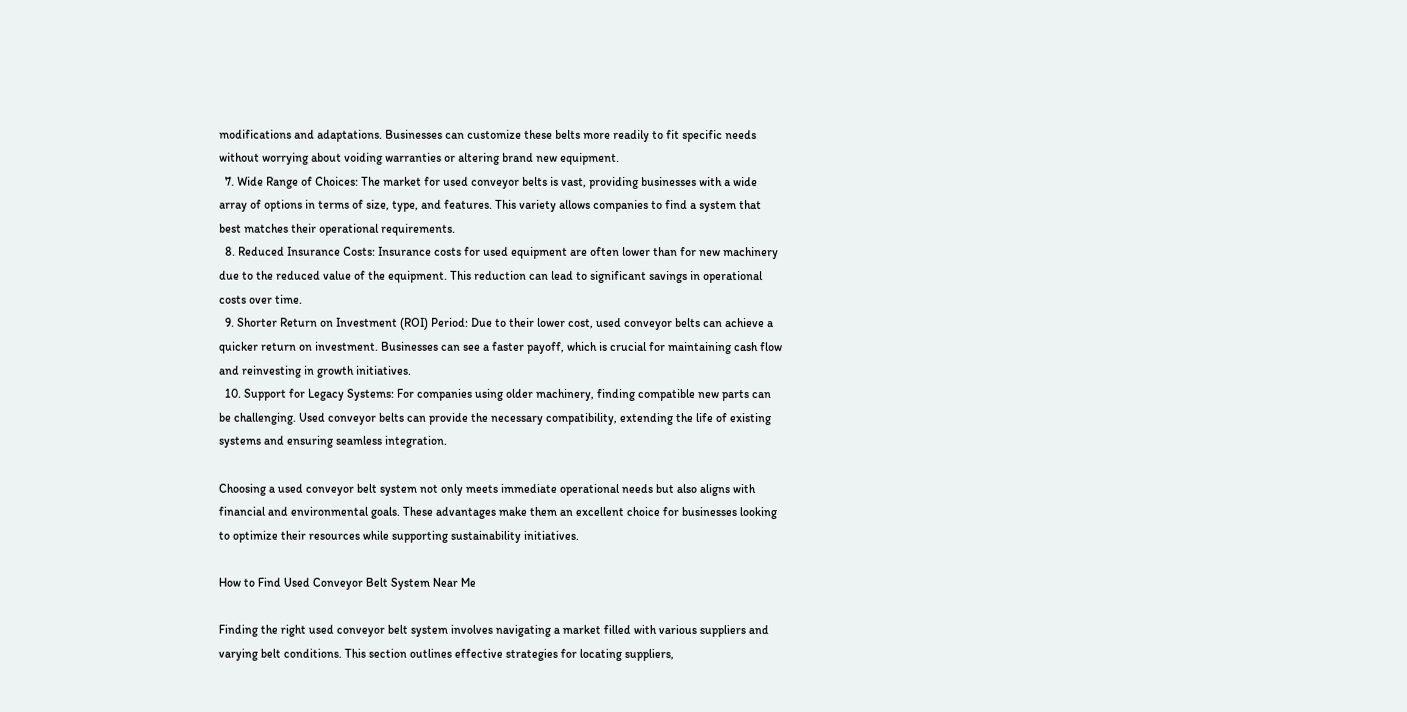modifications and adaptations. Businesses can customize these belts more readily to fit specific needs without worrying about voiding warranties or altering brand new equipment.
  7. Wide Range of Choices: The market for used conveyor belts is vast, providing businesses with a wide array of options in terms of size, type, and features. This variety allows companies to find a system that best matches their operational requirements.
  8. Reduced Insurance Costs: Insurance costs for used equipment are often lower than for new machinery due to the reduced value of the equipment. This reduction can lead to significant savings in operational costs over time.
  9. Shorter Return on Investment (ROI) Period: Due to their lower cost, used conveyor belts can achieve a quicker return on investment. Businesses can see a faster payoff, which is crucial for maintaining cash flow and reinvesting in growth initiatives.
  10. Support for Legacy Systems: For companies using older machinery, finding compatible new parts can be challenging. Used conveyor belts can provide the necessary compatibility, extending the life of existing systems and ensuring seamless integration.

Choosing a used conveyor belt system not only meets immediate operational needs but also aligns with financial and environmental goals. These advantages make them an excellent choice for businesses looking to optimize their resources while supporting sustainability initiatives.

How to Find Used Conveyor Belt System Near Me

Finding the right used conveyor belt system involves navigating a market filled with various suppliers and varying belt conditions. This section outlines effective strategies for locating suppliers,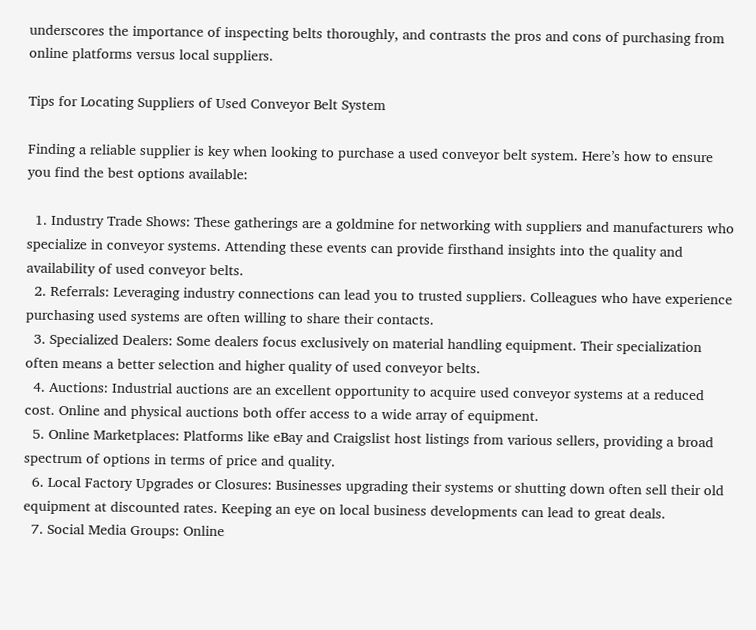underscores the importance of inspecting belts thoroughly, and contrasts the pros and cons of purchasing from online platforms versus local suppliers.

Tips for Locating Suppliers of Used Conveyor Belt System

Finding a reliable supplier is key when looking to purchase a used conveyor belt system. Here’s how to ensure you find the best options available:

  1. Industry Trade Shows: These gatherings are a goldmine for networking with suppliers and manufacturers who specialize in conveyor systems. Attending these events can provide firsthand insights into the quality and availability of used conveyor belts.
  2. Referrals: Leveraging industry connections can lead you to trusted suppliers. Colleagues who have experience purchasing used systems are often willing to share their contacts.
  3. Specialized Dealers: Some dealers focus exclusively on material handling equipment. Their specialization often means a better selection and higher quality of used conveyor belts.
  4. Auctions: Industrial auctions are an excellent opportunity to acquire used conveyor systems at a reduced cost. Online and physical auctions both offer access to a wide array of equipment.
  5. Online Marketplaces: Platforms like eBay and Craigslist host listings from various sellers, providing a broad spectrum of options in terms of price and quality.
  6. Local Factory Upgrades or Closures: Businesses upgrading their systems or shutting down often sell their old equipment at discounted rates. Keeping an eye on local business developments can lead to great deals.
  7. Social Media Groups: Online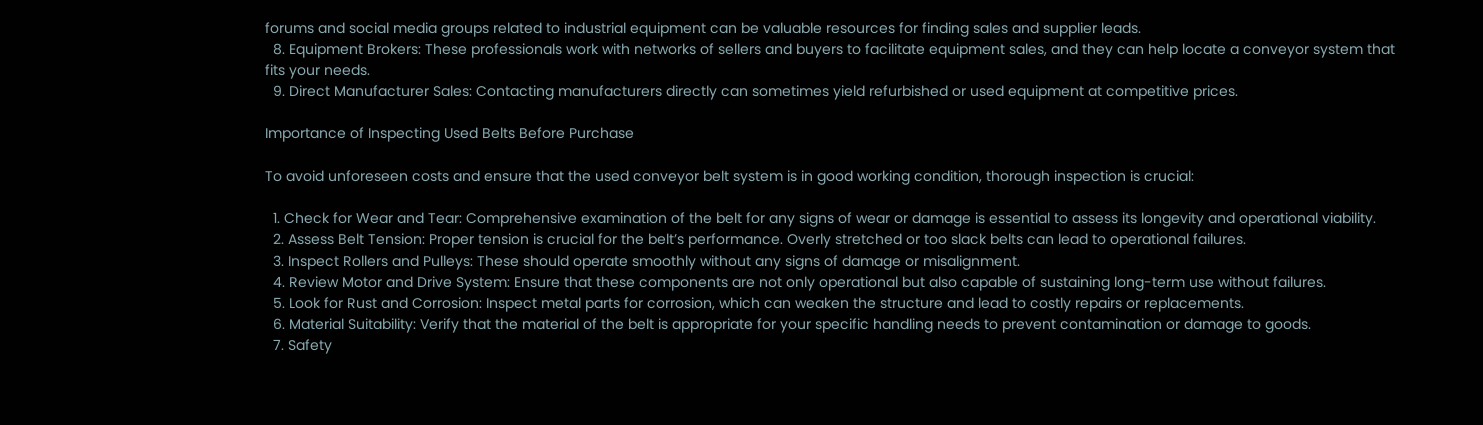forums and social media groups related to industrial equipment can be valuable resources for finding sales and supplier leads.
  8. Equipment Brokers: These professionals work with networks of sellers and buyers to facilitate equipment sales, and they can help locate a conveyor system that fits your needs.
  9. Direct Manufacturer Sales: Contacting manufacturers directly can sometimes yield refurbished or used equipment at competitive prices.

Importance of Inspecting Used Belts Before Purchase

To avoid unforeseen costs and ensure that the used conveyor belt system is in good working condition, thorough inspection is crucial:

  1. Check for Wear and Tear: Comprehensive examination of the belt for any signs of wear or damage is essential to assess its longevity and operational viability.
  2. Assess Belt Tension: Proper tension is crucial for the belt’s performance. Overly stretched or too slack belts can lead to operational failures.
  3. Inspect Rollers and Pulleys: These should operate smoothly without any signs of damage or misalignment.
  4. Review Motor and Drive System: Ensure that these components are not only operational but also capable of sustaining long-term use without failures.
  5. Look for Rust and Corrosion: Inspect metal parts for corrosion, which can weaken the structure and lead to costly repairs or replacements.
  6. Material Suitability: Verify that the material of the belt is appropriate for your specific handling needs to prevent contamination or damage to goods.
  7. Safety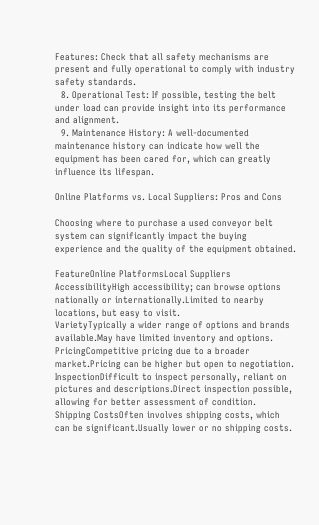Features: Check that all safety mechanisms are present and fully operational to comply with industry safety standards.
  8. Operational Test: If possible, testing the belt under load can provide insight into its performance and alignment.
  9. Maintenance History: A well-documented maintenance history can indicate how well the equipment has been cared for, which can greatly influence its lifespan.

Online Platforms vs. Local Suppliers: Pros and Cons

Choosing where to purchase a used conveyor belt system can significantly impact the buying experience and the quality of the equipment obtained.

FeatureOnline PlatformsLocal Suppliers
AccessibilityHigh accessibility; can browse options nationally or internationally.Limited to nearby locations, but easy to visit.
VarietyTypically a wider range of options and brands available.May have limited inventory and options.
PricingCompetitive pricing due to a broader market.Pricing can be higher but open to negotiation.
InspectionDifficult to inspect personally, reliant on pictures and descriptions.Direct inspection possible, allowing for better assessment of condition.
Shipping CostsOften involves shipping costs, which can be significant.Usually lower or no shipping costs.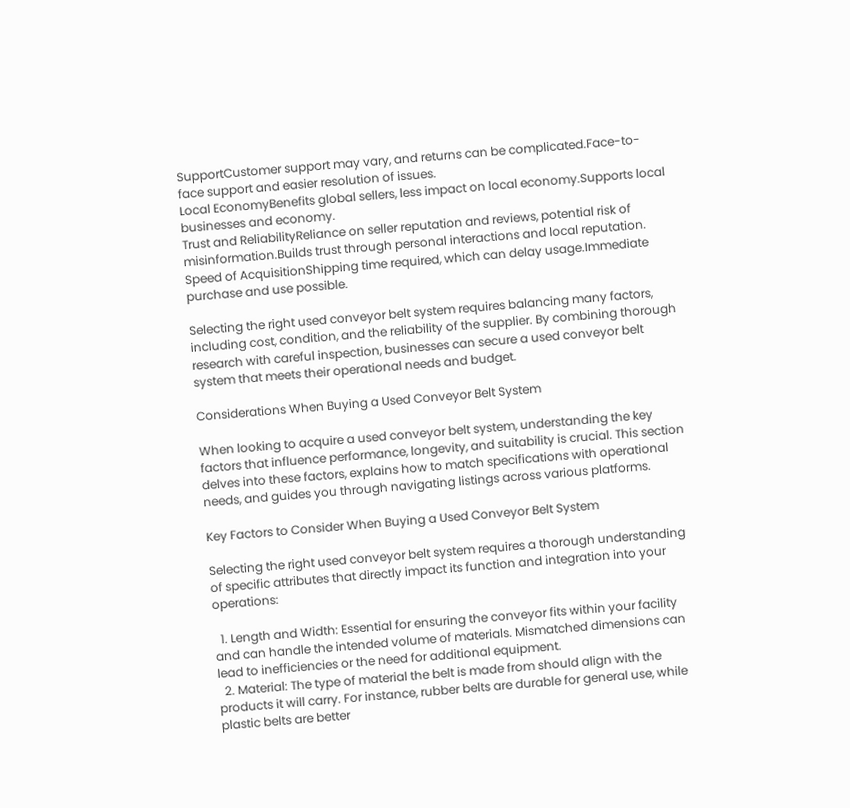SupportCustomer support may vary, and returns can be complicated.Face-to-face support and easier resolution of issues.
Local EconomyBenefits global sellers, less impact on local economy.Supports local businesses and economy.
Trust and ReliabilityReliance on seller reputation and reviews, potential risk of misinformation.Builds trust through personal interactions and local reputation.
Speed of AcquisitionShipping time required, which can delay usage.Immediate purchase and use possible.

Selecting the right used conveyor belt system requires balancing many factors, including cost, condition, and the reliability of the supplier. By combining thorough research with careful inspection, businesses can secure a used conveyor belt system that meets their operational needs and budget.

Considerations When Buying a Used Conveyor Belt System

When looking to acquire a used conveyor belt system, understanding the key factors that influence performance, longevity, and suitability is crucial. This section delves into these factors, explains how to match specifications with operational needs, and guides you through navigating listings across various platforms.

Key Factors to Consider When Buying a Used Conveyor Belt System

Selecting the right used conveyor belt system requires a thorough understanding of specific attributes that directly impact its function and integration into your operations:

  1. Length and Width: Essential for ensuring the conveyor fits within your facility and can handle the intended volume of materials. Mismatched dimensions can lead to inefficiencies or the need for additional equipment.
  2. Material: The type of material the belt is made from should align with the products it will carry. For instance, rubber belts are durable for general use, while plastic belts are better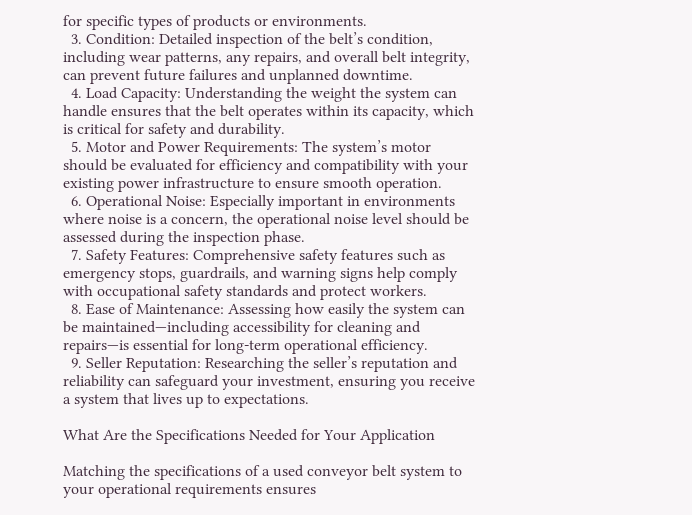for specific types of products or environments.
  3. Condition: Detailed inspection of the belt’s condition, including wear patterns, any repairs, and overall belt integrity, can prevent future failures and unplanned downtime.
  4. Load Capacity: Understanding the weight the system can handle ensures that the belt operates within its capacity, which is critical for safety and durability.
  5. Motor and Power Requirements: The system’s motor should be evaluated for efficiency and compatibility with your existing power infrastructure to ensure smooth operation.
  6. Operational Noise: Especially important in environments where noise is a concern, the operational noise level should be assessed during the inspection phase.
  7. Safety Features: Comprehensive safety features such as emergency stops, guardrails, and warning signs help comply with occupational safety standards and protect workers.
  8. Ease of Maintenance: Assessing how easily the system can be maintained—including accessibility for cleaning and repairs—is essential for long-term operational efficiency.
  9. Seller Reputation: Researching the seller’s reputation and reliability can safeguard your investment, ensuring you receive a system that lives up to expectations.

What Are the Specifications Needed for Your Application

Matching the specifications of a used conveyor belt system to your operational requirements ensures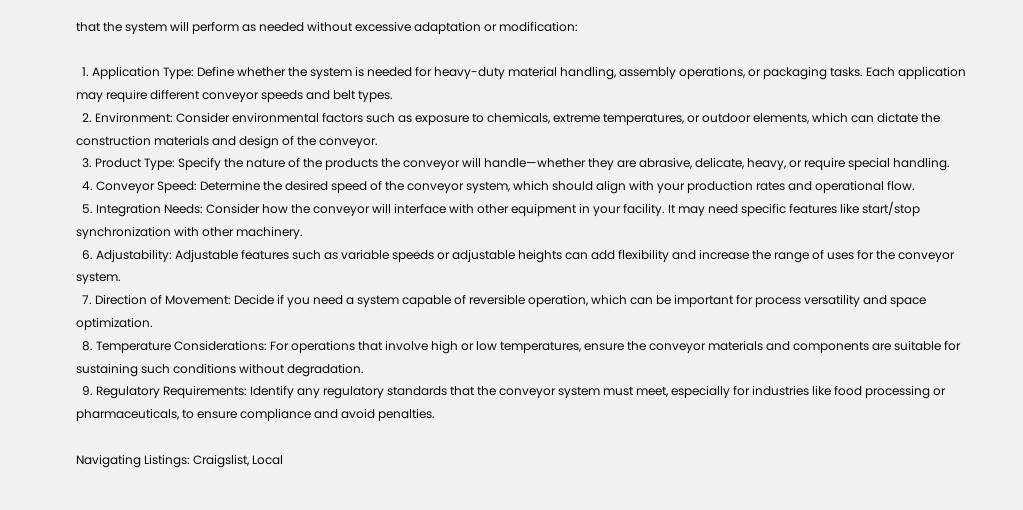that the system will perform as needed without excessive adaptation or modification:

  1. Application Type: Define whether the system is needed for heavy-duty material handling, assembly operations, or packaging tasks. Each application may require different conveyor speeds and belt types.
  2. Environment: Consider environmental factors such as exposure to chemicals, extreme temperatures, or outdoor elements, which can dictate the construction materials and design of the conveyor.
  3. Product Type: Specify the nature of the products the conveyor will handle—whether they are abrasive, delicate, heavy, or require special handling.
  4. Conveyor Speed: Determine the desired speed of the conveyor system, which should align with your production rates and operational flow.
  5. Integration Needs: Consider how the conveyor will interface with other equipment in your facility. It may need specific features like start/stop synchronization with other machinery.
  6. Adjustability: Adjustable features such as variable speeds or adjustable heights can add flexibility and increase the range of uses for the conveyor system.
  7. Direction of Movement: Decide if you need a system capable of reversible operation, which can be important for process versatility and space optimization.
  8. Temperature Considerations: For operations that involve high or low temperatures, ensure the conveyor materials and components are suitable for sustaining such conditions without degradation.
  9. Regulatory Requirements: Identify any regulatory standards that the conveyor system must meet, especially for industries like food processing or pharmaceuticals, to ensure compliance and avoid penalties.

Navigating Listings: Craigslist, Local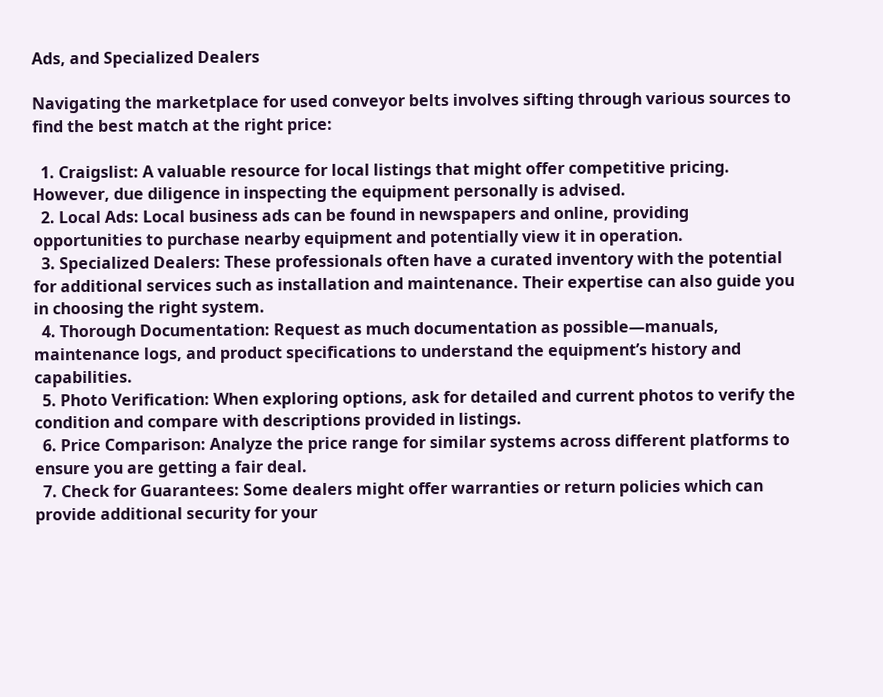Ads, and Specialized Dealers

Navigating the marketplace for used conveyor belts involves sifting through various sources to find the best match at the right price:

  1. Craigslist: A valuable resource for local listings that might offer competitive pricing. However, due diligence in inspecting the equipment personally is advised.
  2. Local Ads: Local business ads can be found in newspapers and online, providing opportunities to purchase nearby equipment and potentially view it in operation.
  3. Specialized Dealers: These professionals often have a curated inventory with the potential for additional services such as installation and maintenance. Their expertise can also guide you in choosing the right system.
  4. Thorough Documentation: Request as much documentation as possible—manuals, maintenance logs, and product specifications to understand the equipment’s history and capabilities.
  5. Photo Verification: When exploring options, ask for detailed and current photos to verify the condition and compare with descriptions provided in listings.
  6. Price Comparison: Analyze the price range for similar systems across different platforms to ensure you are getting a fair deal.
  7. Check for Guarantees: Some dealers might offer warranties or return policies which can provide additional security for your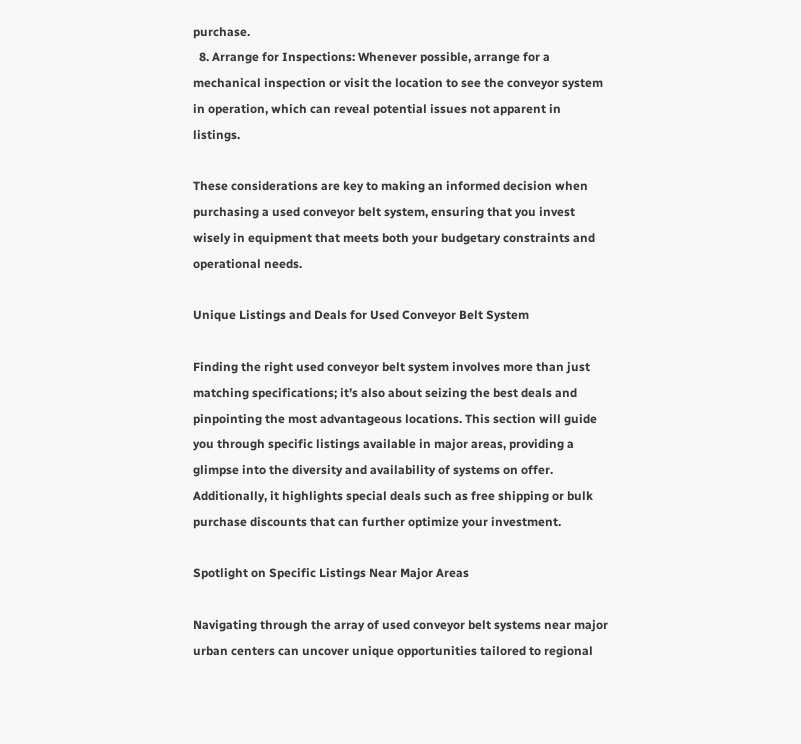purchase.
  8. Arrange for Inspections: Whenever possible, arrange for a mechanical inspection or visit the location to see the conveyor system in operation, which can reveal potential issues not apparent in listings.

These considerations are key to making an informed decision when purchasing a used conveyor belt system, ensuring that you invest wisely in equipment that meets both your budgetary constraints and operational needs.

Unique Listings and Deals for Used Conveyor Belt System

Finding the right used conveyor belt system involves more than just matching specifications; it’s also about seizing the best deals and pinpointing the most advantageous locations. This section will guide you through specific listings available in major areas, providing a glimpse into the diversity and availability of systems on offer. Additionally, it highlights special deals such as free shipping or bulk purchase discounts that can further optimize your investment.

Spotlight on Specific Listings Near Major Areas

Navigating through the array of used conveyor belt systems near major urban centers can uncover unique opportunities tailored to regional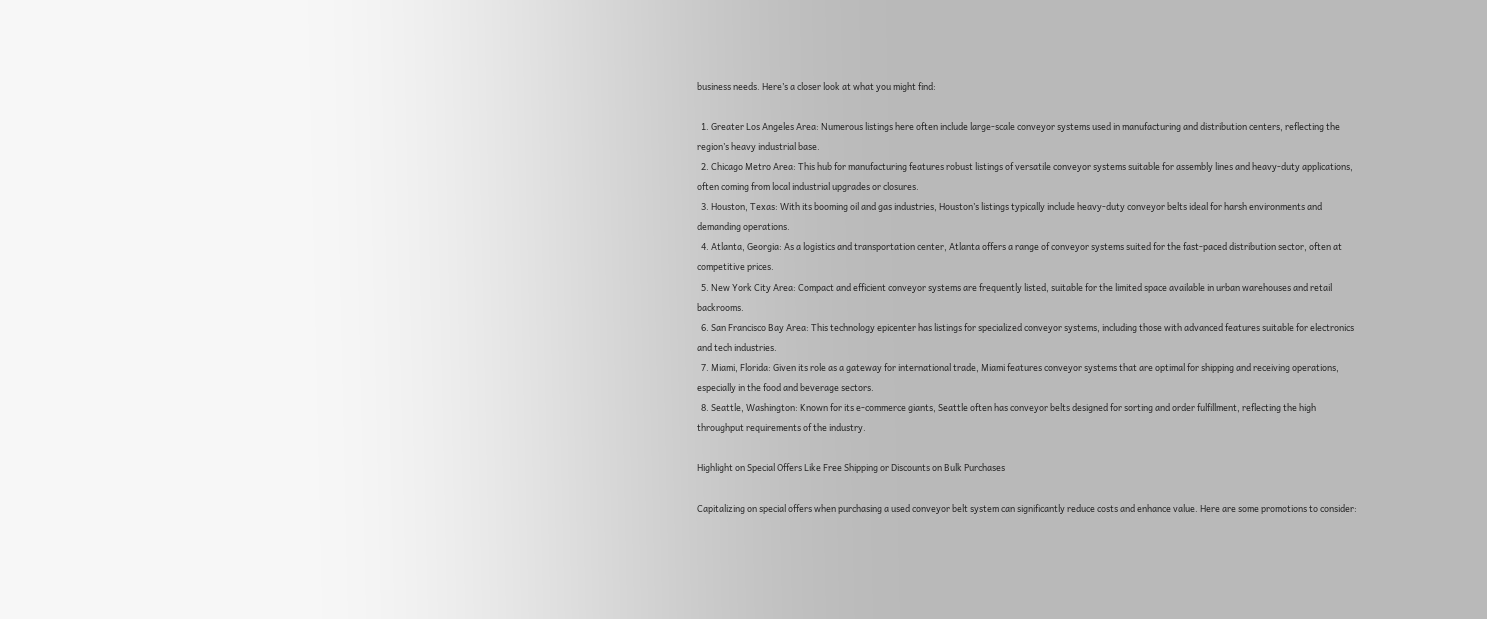business needs. Here’s a closer look at what you might find:

  1. Greater Los Angeles Area: Numerous listings here often include large-scale conveyor systems used in manufacturing and distribution centers, reflecting the region’s heavy industrial base.
  2. Chicago Metro Area: This hub for manufacturing features robust listings of versatile conveyor systems suitable for assembly lines and heavy-duty applications, often coming from local industrial upgrades or closures.
  3. Houston, Texas: With its booming oil and gas industries, Houston’s listings typically include heavy-duty conveyor belts ideal for harsh environments and demanding operations.
  4. Atlanta, Georgia: As a logistics and transportation center, Atlanta offers a range of conveyor systems suited for the fast-paced distribution sector, often at competitive prices.
  5. New York City Area: Compact and efficient conveyor systems are frequently listed, suitable for the limited space available in urban warehouses and retail backrooms.
  6. San Francisco Bay Area: This technology epicenter has listings for specialized conveyor systems, including those with advanced features suitable for electronics and tech industries.
  7. Miami, Florida: Given its role as a gateway for international trade, Miami features conveyor systems that are optimal for shipping and receiving operations, especially in the food and beverage sectors.
  8. Seattle, Washington: Known for its e-commerce giants, Seattle often has conveyor belts designed for sorting and order fulfillment, reflecting the high throughput requirements of the industry.

Highlight on Special Offers Like Free Shipping or Discounts on Bulk Purchases

Capitalizing on special offers when purchasing a used conveyor belt system can significantly reduce costs and enhance value. Here are some promotions to consider: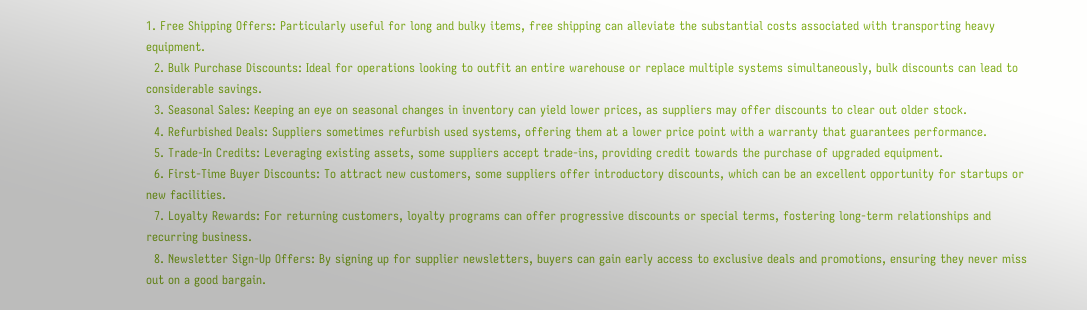1. Free Shipping Offers: Particularly useful for long and bulky items, free shipping can alleviate the substantial costs associated with transporting heavy equipment.
  2. Bulk Purchase Discounts: Ideal for operations looking to outfit an entire warehouse or replace multiple systems simultaneously, bulk discounts can lead to considerable savings.
  3. Seasonal Sales: Keeping an eye on seasonal changes in inventory can yield lower prices, as suppliers may offer discounts to clear out older stock.
  4. Refurbished Deals: Suppliers sometimes refurbish used systems, offering them at a lower price point with a warranty that guarantees performance.
  5. Trade-In Credits: Leveraging existing assets, some suppliers accept trade-ins, providing credit towards the purchase of upgraded equipment.
  6. First-Time Buyer Discounts: To attract new customers, some suppliers offer introductory discounts, which can be an excellent opportunity for startups or new facilities.
  7. Loyalty Rewards: For returning customers, loyalty programs can offer progressive discounts or special terms, fostering long-term relationships and recurring business.
  8. Newsletter Sign-Up Offers: By signing up for supplier newsletters, buyers can gain early access to exclusive deals and promotions, ensuring they never miss out on a good bargain.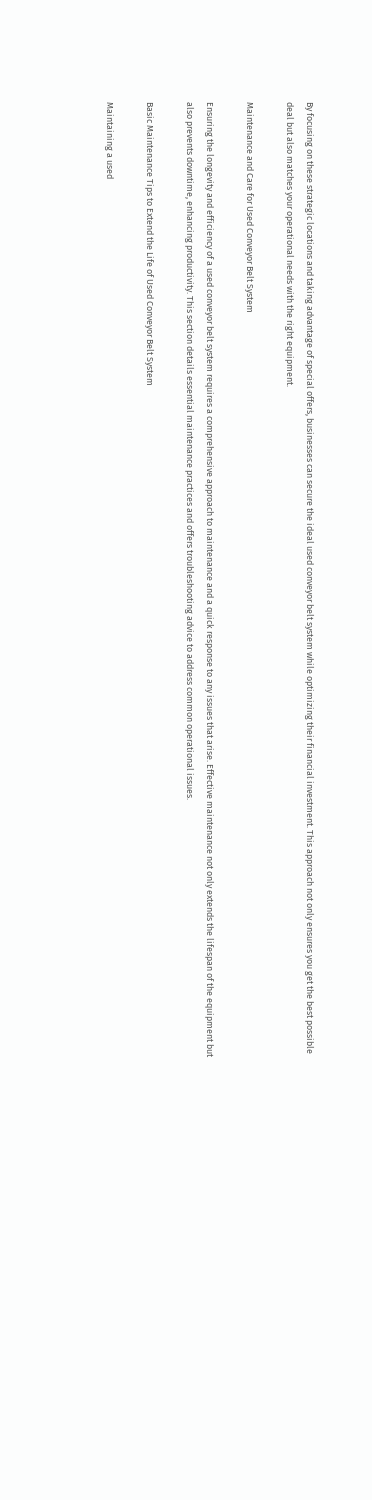By focusing on these strategic locations and taking advantage of special offers, businesses can secure the ideal used conveyor belt system while optimizing their financial investment. This approach not only ensures you get the best possible deal but also matches your operational needs with the right equipment.

Maintenance and Care for Used Conveyor Belt System

Ensuring the longevity and efficiency of a used conveyor belt system requires a comprehensive approach to maintenance and a quick response to any issues that arise. Effective maintenance not only extends the lifespan of the equipment but also prevents downtime, enhancing productivity. This section details essential maintenance practices and offers troubleshooting advice to address common operational issues.

Basic Maintenance Tips to Extend the Life of Used Conveyor Belt System

Maintaining a used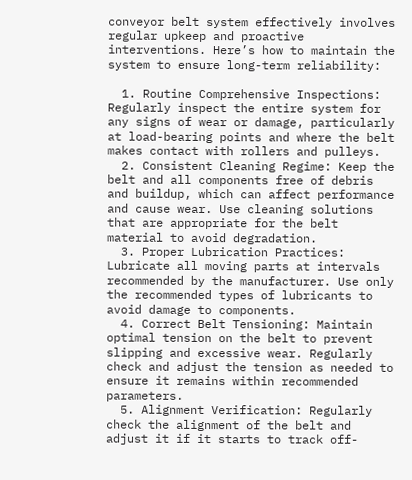conveyor belt system effectively involves regular upkeep and proactive interventions. Here’s how to maintain the system to ensure long-term reliability:

  1. Routine Comprehensive Inspections: Regularly inspect the entire system for any signs of wear or damage, particularly at load-bearing points and where the belt makes contact with rollers and pulleys.
  2. Consistent Cleaning Regime: Keep the belt and all components free of debris and buildup, which can affect performance and cause wear. Use cleaning solutions that are appropriate for the belt material to avoid degradation.
  3. Proper Lubrication Practices: Lubricate all moving parts at intervals recommended by the manufacturer. Use only the recommended types of lubricants to avoid damage to components.
  4. Correct Belt Tensioning: Maintain optimal tension on the belt to prevent slipping and excessive wear. Regularly check and adjust the tension as needed to ensure it remains within recommended parameters.
  5. Alignment Verification: Regularly check the alignment of the belt and adjust it if it starts to track off-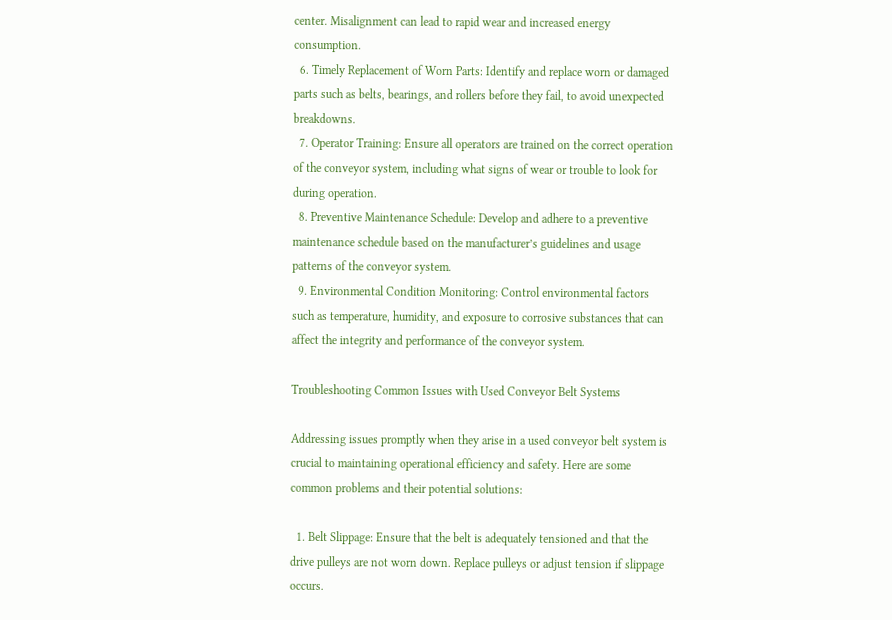center. Misalignment can lead to rapid wear and increased energy consumption.
  6. Timely Replacement of Worn Parts: Identify and replace worn or damaged parts such as belts, bearings, and rollers before they fail, to avoid unexpected breakdowns.
  7. Operator Training: Ensure all operators are trained on the correct operation of the conveyor system, including what signs of wear or trouble to look for during operation.
  8. Preventive Maintenance Schedule: Develop and adhere to a preventive maintenance schedule based on the manufacturer’s guidelines and usage patterns of the conveyor system.
  9. Environmental Condition Monitoring: Control environmental factors such as temperature, humidity, and exposure to corrosive substances that can affect the integrity and performance of the conveyor system.

Troubleshooting Common Issues with Used Conveyor Belt Systems

Addressing issues promptly when they arise in a used conveyor belt system is crucial to maintaining operational efficiency and safety. Here are some common problems and their potential solutions:

  1. Belt Slippage: Ensure that the belt is adequately tensioned and that the drive pulleys are not worn down. Replace pulleys or adjust tension if slippage occurs.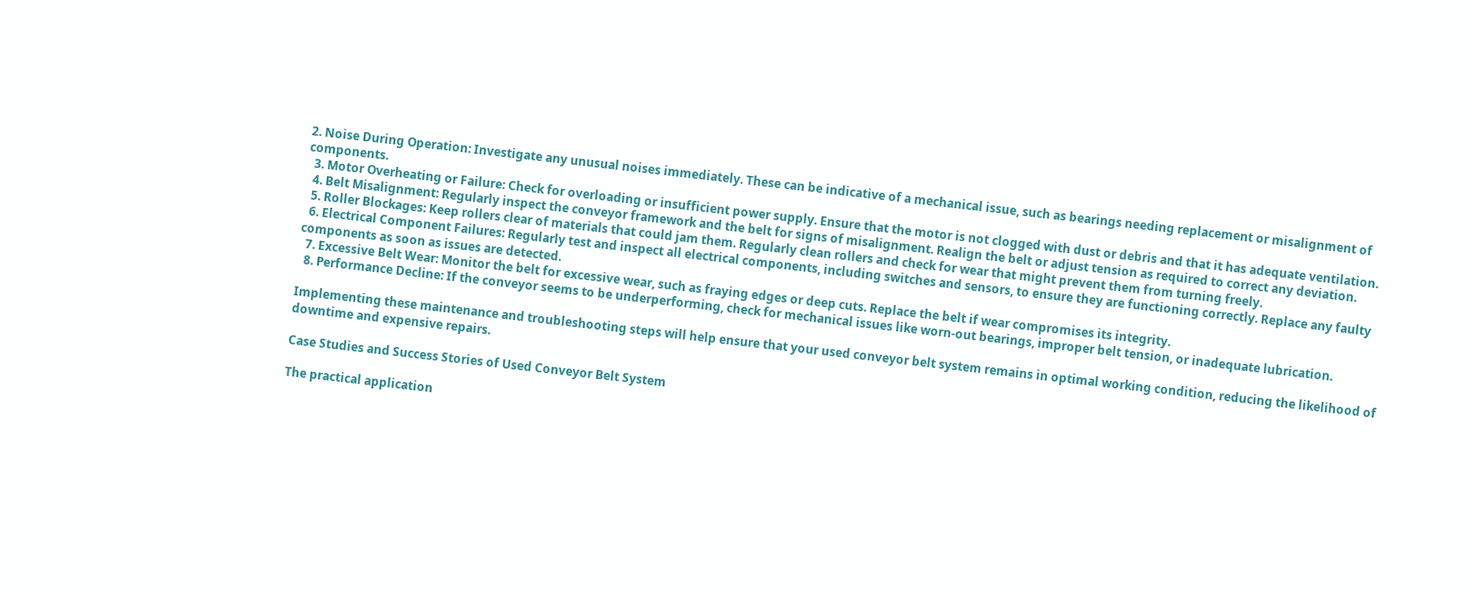2. Noise During Operation: Investigate any unusual noises immediately. These can be indicative of a mechanical issue, such as bearings needing replacement or misalignment of components.
  3. Motor Overheating or Failure: Check for overloading or insufficient power supply. Ensure that the motor is not clogged with dust or debris and that it has adequate ventilation.
  4. Belt Misalignment: Regularly inspect the conveyor framework and the belt for signs of misalignment. Realign the belt or adjust tension as required to correct any deviation.
  5. Roller Blockages: Keep rollers clear of materials that could jam them. Regularly clean rollers and check for wear that might prevent them from turning freely.
  6. Electrical Component Failures: Regularly test and inspect all electrical components, including switches and sensors, to ensure they are functioning correctly. Replace any faulty components as soon as issues are detected.
  7. Excessive Belt Wear: Monitor the belt for excessive wear, such as fraying edges or deep cuts. Replace the belt if wear compromises its integrity.
  8. Performance Decline: If the conveyor seems to be underperforming, check for mechanical issues like worn-out bearings, improper belt tension, or inadequate lubrication.

Implementing these maintenance and troubleshooting steps will help ensure that your used conveyor belt system remains in optimal working condition, reducing the likelihood of downtime and expensive repairs.

Case Studies and Success Stories of Used Conveyor Belt System

The practical application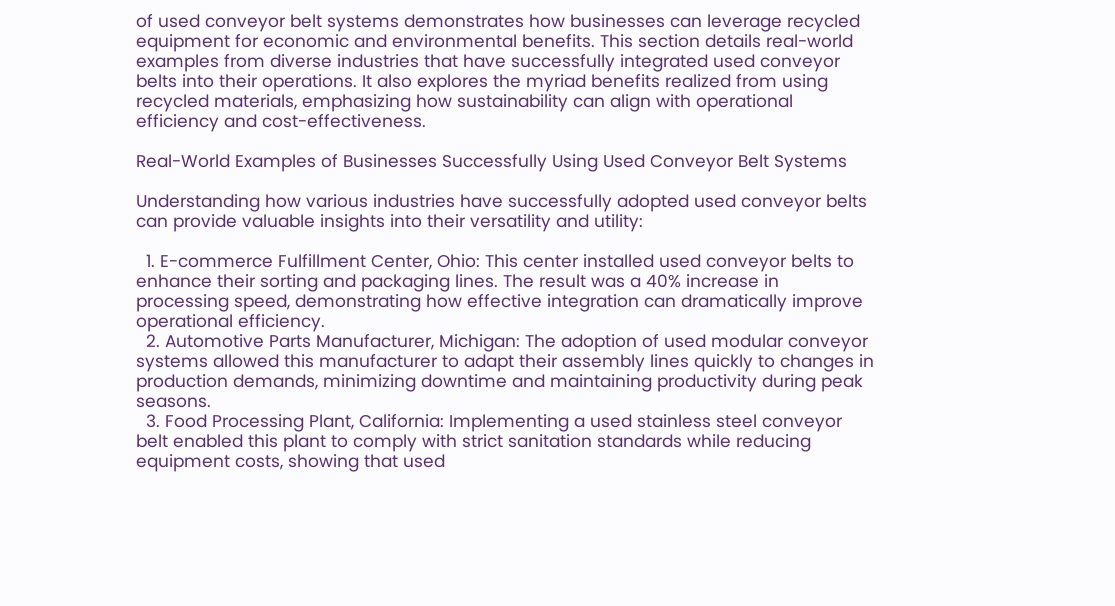of used conveyor belt systems demonstrates how businesses can leverage recycled equipment for economic and environmental benefits. This section details real-world examples from diverse industries that have successfully integrated used conveyor belts into their operations. It also explores the myriad benefits realized from using recycled materials, emphasizing how sustainability can align with operational efficiency and cost-effectiveness.

Real-World Examples of Businesses Successfully Using Used Conveyor Belt Systems

Understanding how various industries have successfully adopted used conveyor belts can provide valuable insights into their versatility and utility:

  1. E-commerce Fulfillment Center, Ohio: This center installed used conveyor belts to enhance their sorting and packaging lines. The result was a 40% increase in processing speed, demonstrating how effective integration can dramatically improve operational efficiency.
  2. Automotive Parts Manufacturer, Michigan: The adoption of used modular conveyor systems allowed this manufacturer to adapt their assembly lines quickly to changes in production demands, minimizing downtime and maintaining productivity during peak seasons.
  3. Food Processing Plant, California: Implementing a used stainless steel conveyor belt enabled this plant to comply with strict sanitation standards while reducing equipment costs, showing that used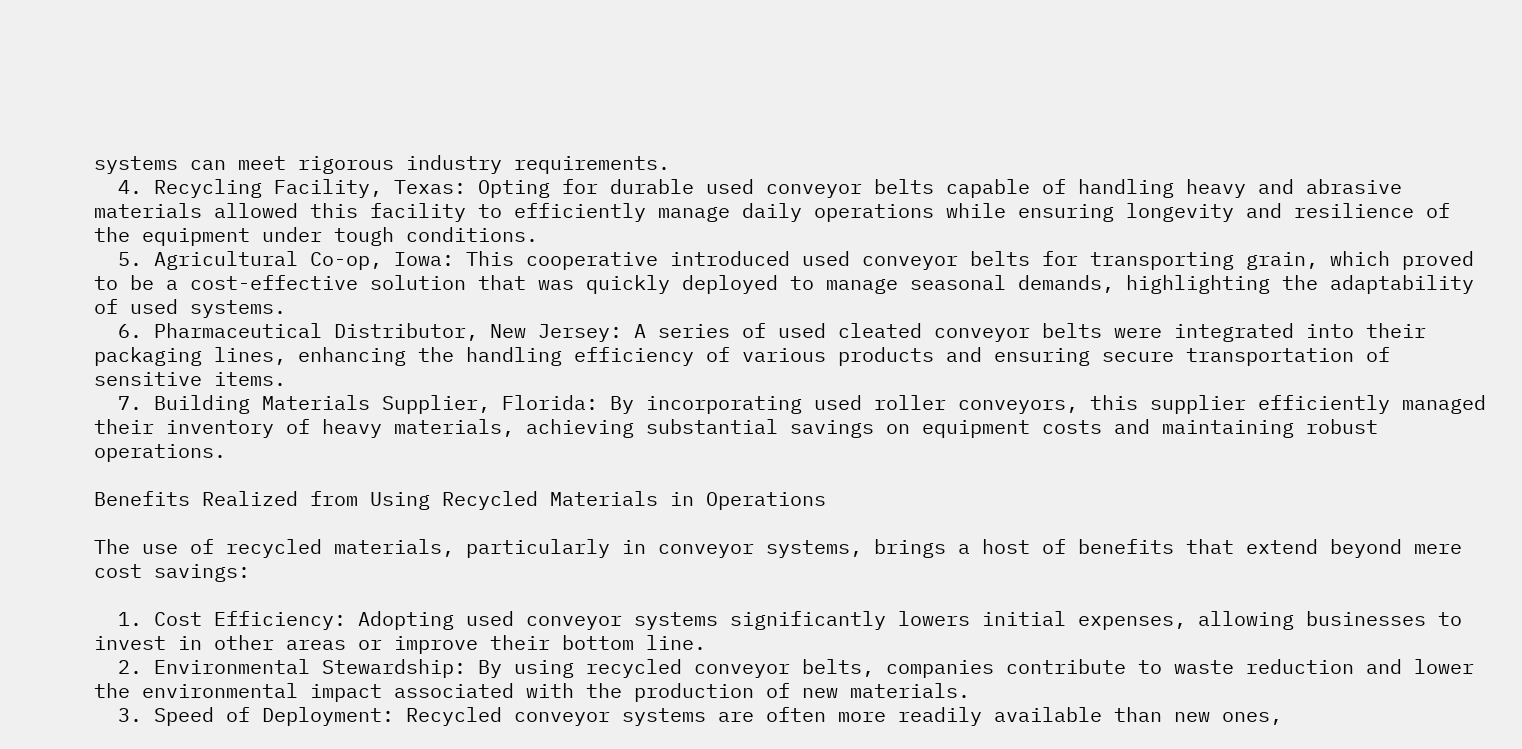systems can meet rigorous industry requirements.
  4. Recycling Facility, Texas: Opting for durable used conveyor belts capable of handling heavy and abrasive materials allowed this facility to efficiently manage daily operations while ensuring longevity and resilience of the equipment under tough conditions.
  5. Agricultural Co-op, Iowa: This cooperative introduced used conveyor belts for transporting grain, which proved to be a cost-effective solution that was quickly deployed to manage seasonal demands, highlighting the adaptability of used systems.
  6. Pharmaceutical Distributor, New Jersey: A series of used cleated conveyor belts were integrated into their packaging lines, enhancing the handling efficiency of various products and ensuring secure transportation of sensitive items.
  7. Building Materials Supplier, Florida: By incorporating used roller conveyors, this supplier efficiently managed their inventory of heavy materials, achieving substantial savings on equipment costs and maintaining robust operations.

Benefits Realized from Using Recycled Materials in Operations

The use of recycled materials, particularly in conveyor systems, brings a host of benefits that extend beyond mere cost savings:

  1. Cost Efficiency: Adopting used conveyor systems significantly lowers initial expenses, allowing businesses to invest in other areas or improve their bottom line.
  2. Environmental Stewardship: By using recycled conveyor belts, companies contribute to waste reduction and lower the environmental impact associated with the production of new materials.
  3. Speed of Deployment: Recycled conveyor systems are often more readily available than new ones,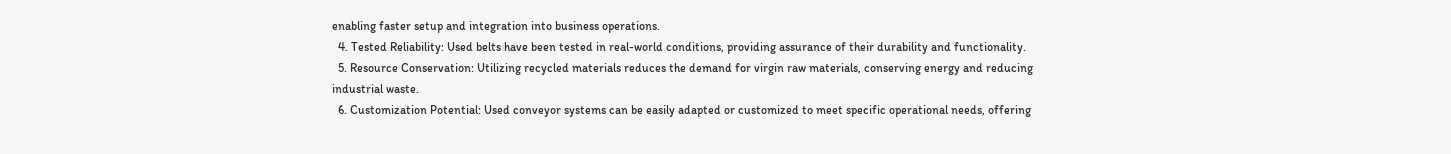enabling faster setup and integration into business operations.
  4. Tested Reliability: Used belts have been tested in real-world conditions, providing assurance of their durability and functionality.
  5. Resource Conservation: Utilizing recycled materials reduces the demand for virgin raw materials, conserving energy and reducing industrial waste.
  6. Customization Potential: Used conveyor systems can be easily adapted or customized to meet specific operational needs, offering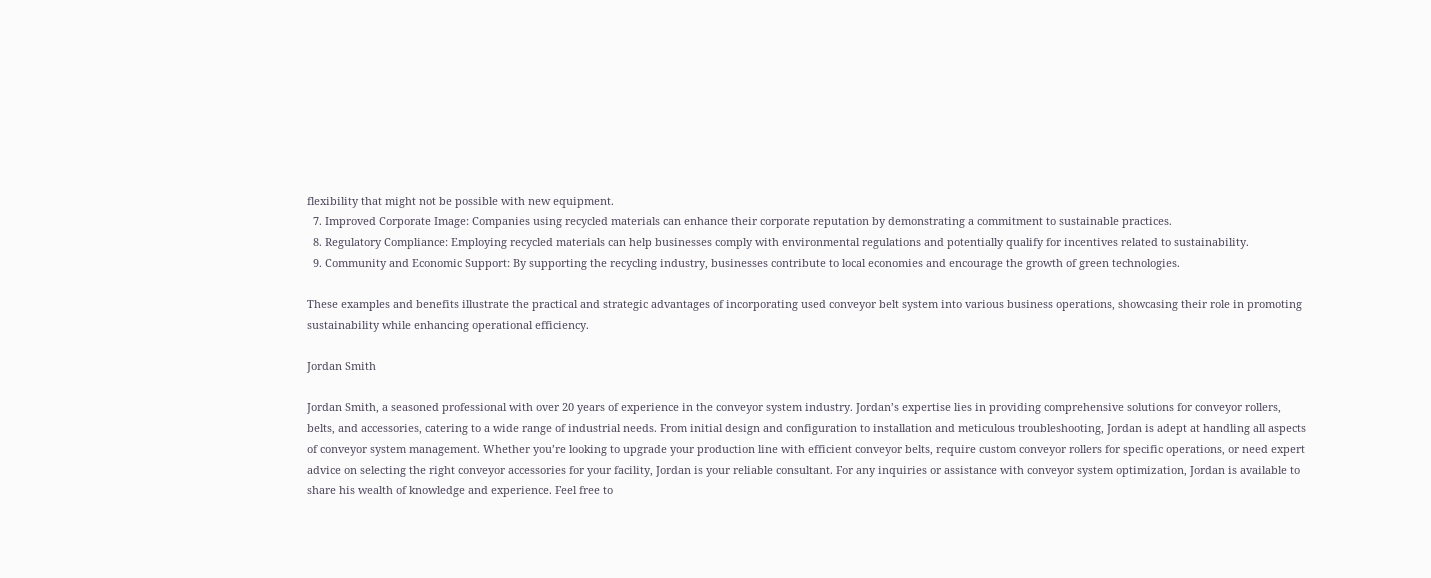flexibility that might not be possible with new equipment.
  7. Improved Corporate Image: Companies using recycled materials can enhance their corporate reputation by demonstrating a commitment to sustainable practices.
  8. Regulatory Compliance: Employing recycled materials can help businesses comply with environmental regulations and potentially qualify for incentives related to sustainability.
  9. Community and Economic Support: By supporting the recycling industry, businesses contribute to local economies and encourage the growth of green technologies.

These examples and benefits illustrate the practical and strategic advantages of incorporating used conveyor belt system into various business operations, showcasing their role in promoting sustainability while enhancing operational efficiency.

Jordan Smith

Jordan Smith, a seasoned professional with over 20 years of experience in the conveyor system industry. Jordan’s expertise lies in providing comprehensive solutions for conveyor rollers, belts, and accessories, catering to a wide range of industrial needs. From initial design and configuration to installation and meticulous troubleshooting, Jordan is adept at handling all aspects of conveyor system management. Whether you’re looking to upgrade your production line with efficient conveyor belts, require custom conveyor rollers for specific operations, or need expert advice on selecting the right conveyor accessories for your facility, Jordan is your reliable consultant. For any inquiries or assistance with conveyor system optimization, Jordan is available to share his wealth of knowledge and experience. Feel free to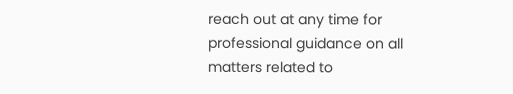reach out at any time for professional guidance on all matters related to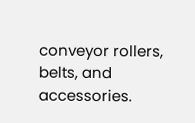conveyor rollers, belts, and accessories.